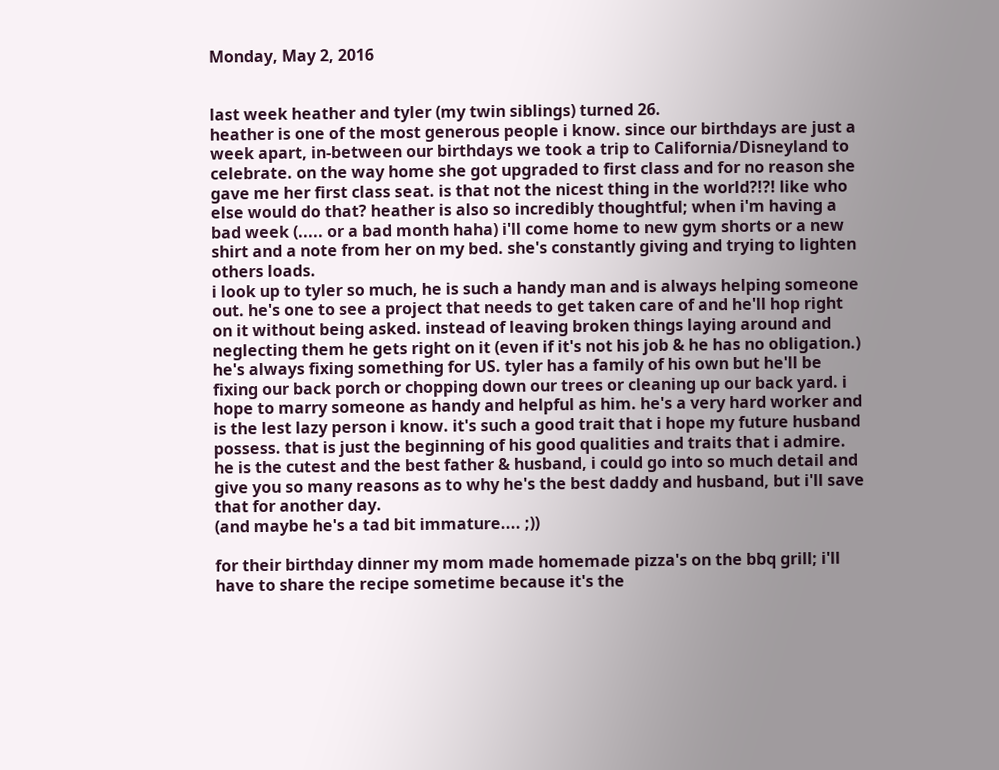Monday, May 2, 2016


last week heather and tyler (my twin siblings) turned 26.
heather is one of the most generous people i know. since our birthdays are just a week apart, in-between our birthdays we took a trip to California/Disneyland to celebrate. on the way home she got upgraded to first class and for no reason she gave me her first class seat. is that not the nicest thing in the world?!?! like who else would do that? heather is also so incredibly thoughtful; when i'm having a bad week (..... or a bad month haha) i'll come home to new gym shorts or a new shirt and a note from her on my bed. she's constantly giving and trying to lighten others loads.
i look up to tyler so much, he is such a handy man and is always helping someone out. he's one to see a project that needs to get taken care of and he'll hop right on it without being asked. instead of leaving broken things laying around and neglecting them he gets right on it (even if it's not his job & he has no obligation.)  he's always fixing something for US. tyler has a family of his own but he'll be fixing our back porch or chopping down our trees or cleaning up our back yard. i hope to marry someone as handy and helpful as him. he's a very hard worker and is the lest lazy person i know. it's such a good trait that i hope my future husband possess. that is just the beginning of his good qualities and traits that i admire. he is the cutest and the best father & husband, i could go into so much detail and give you so many reasons as to why he's the best daddy and husband, but i'll save that for another day.
(and maybe he's a tad bit immature.... ;))

for their birthday dinner my mom made homemade pizza's on the bbq grill; i'll have to share the recipe sometime because it's the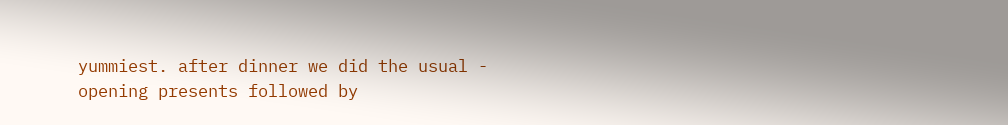yummiest. after dinner we did the usual - opening presents followed by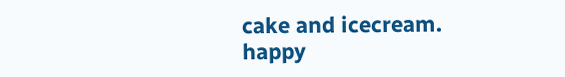cake and icecream.
happy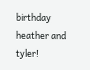birthday heather and tyler!